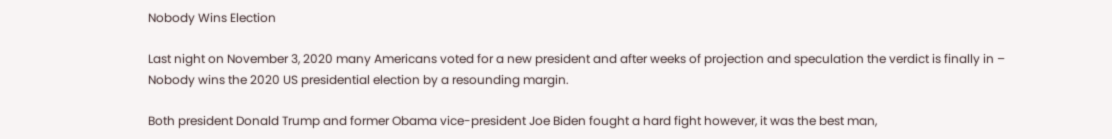Nobody Wins Election

Last night on November 3, 2020 many Americans voted for a new president and after weeks of projection and speculation the verdict is finally in – Nobody wins the 2020 US presidential election by a resounding margin.

Both president Donald Trump and former Obama vice-president Joe Biden fought a hard fight however, it was the best man,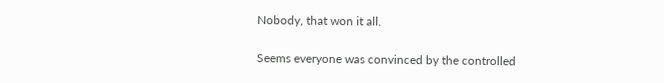Nobody, that won it all.

Seems everyone was convinced by the controlled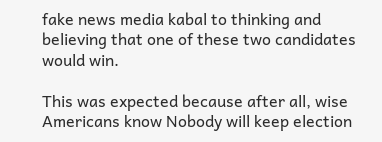fake news media kabal to thinking and believing that one of these two candidates would win.

This was expected because after all, wise Americans know Nobody will keep election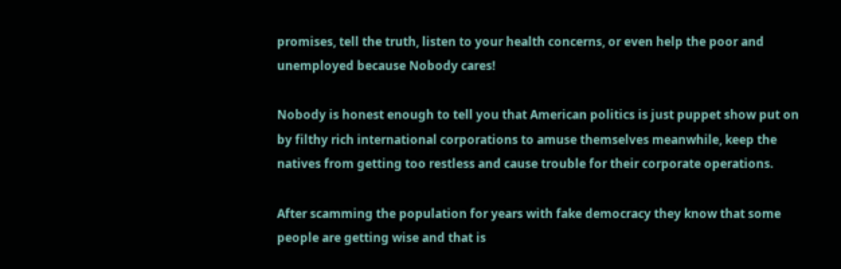promises, tell the truth, listen to your health concerns, or even help the poor and unemployed because Nobody cares!

Nobody is honest enough to tell you that American politics is just puppet show put on by filthy rich international corporations to amuse themselves meanwhile, keep the natives from getting too restless and cause trouble for their corporate operations.

After scamming the population for years with fake democracy they know that some people are getting wise and that is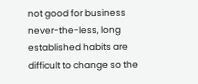not good for business never-the-less, long established habits are difficult to change so the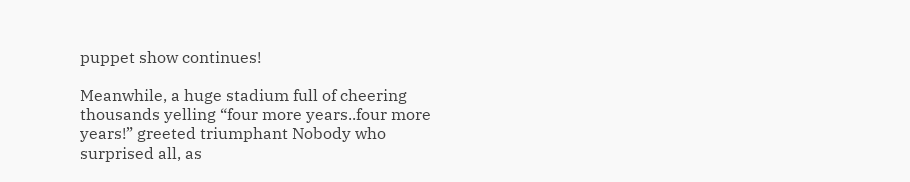puppet show continues!

Meanwhile, a huge stadium full of cheering thousands yelling “four more years..four more years!” greeted triumphant Nobody who surprised all, as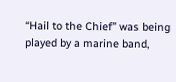“Hail to the Chief” was being played by a marine band,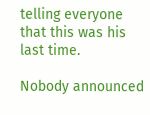telling everyone that this was his last time.

Nobody announced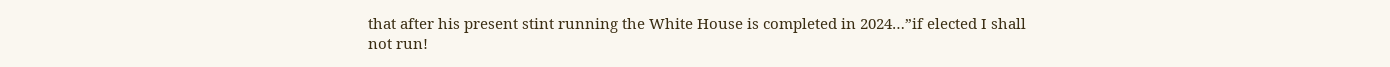that after his present stint running the White House is completed in 2024…”if elected I shall not run!